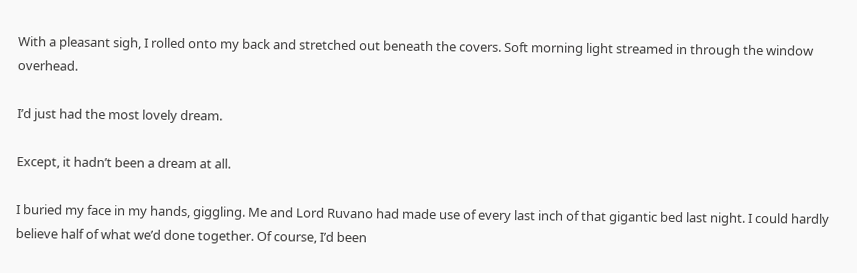With a pleasant sigh, I rolled onto my back and stretched out beneath the covers. Soft morning light streamed in through the window overhead.

I’d just had the most lovely dream.

Except, it hadn’t been a dream at all.

I buried my face in my hands, giggling. Me and Lord Ruvano had made use of every last inch of that gigantic bed last night. I could hardly believe half of what we’d done together. Of course, I’d been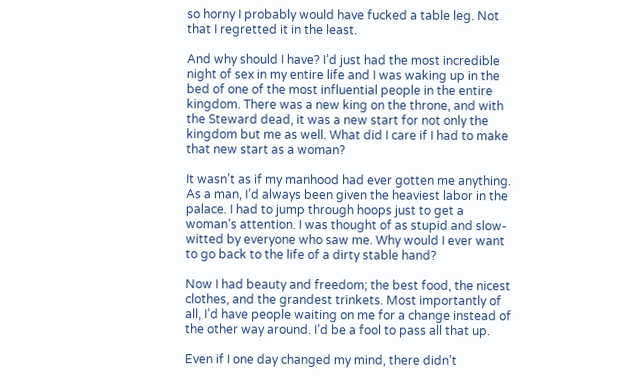so horny I probably would have fucked a table leg. Not that I regretted it in the least.

And why should I have? I’d just had the most incredible night of sex in my entire life and I was waking up in the bed of one of the most influential people in the entire kingdom. There was a new king on the throne, and with the Steward dead, it was a new start for not only the kingdom but me as well. What did I care if I had to make that new start as a woman?

It wasn’t as if my manhood had ever gotten me anything. As a man, I’d always been given the heaviest labor in the palace. I had to jump through hoops just to get a woman’s attention. I was thought of as stupid and slow-witted by everyone who saw me. Why would I ever want to go back to the life of a dirty stable hand?

Now I had beauty and freedom; the best food, the nicest clothes, and the grandest trinkets. Most importantly of all, I’d have people waiting on me for a change instead of the other way around. I’d be a fool to pass all that up.

Even if I one day changed my mind, there didn’t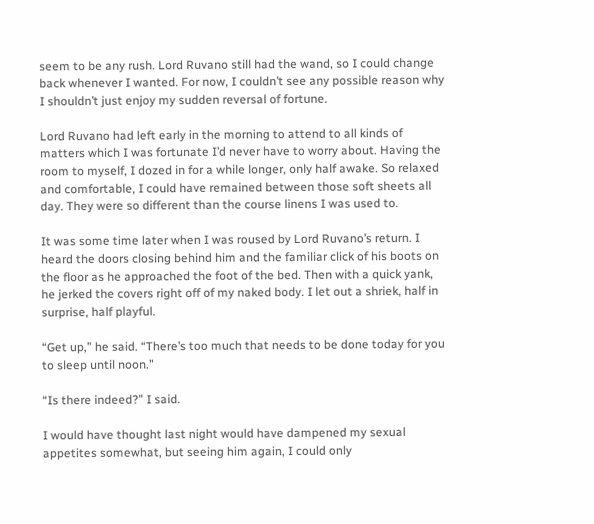seem to be any rush. Lord Ruvano still had the wand, so I could change back whenever I wanted. For now, I couldn’t see any possible reason why I shouldn’t just enjoy my sudden reversal of fortune.

Lord Ruvano had left early in the morning to attend to all kinds of matters which I was fortunate I’d never have to worry about. Having the room to myself, I dozed in for a while longer, only half awake. So relaxed and comfortable, I could have remained between those soft sheets all day. They were so different than the course linens I was used to.

It was some time later when I was roused by Lord Ruvano’s return. I heard the doors closing behind him and the familiar click of his boots on the floor as he approached the foot of the bed. Then with a quick yank, he jerked the covers right off of my naked body. I let out a shriek, half in surprise, half playful.

“Get up,” he said. “There’s too much that needs to be done today for you to sleep until noon.”

“Is there indeed?” I said.

I would have thought last night would have dampened my sexual appetites somewhat, but seeing him again, I could only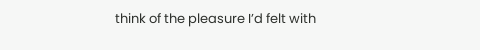think of the pleasure I’d felt with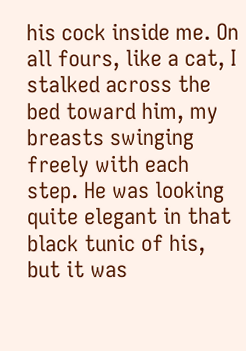his cock inside me. On all fours, like a cat, I stalked across the bed toward him, my breasts swinging freely with each step. He was looking quite elegant in that black tunic of his, but it was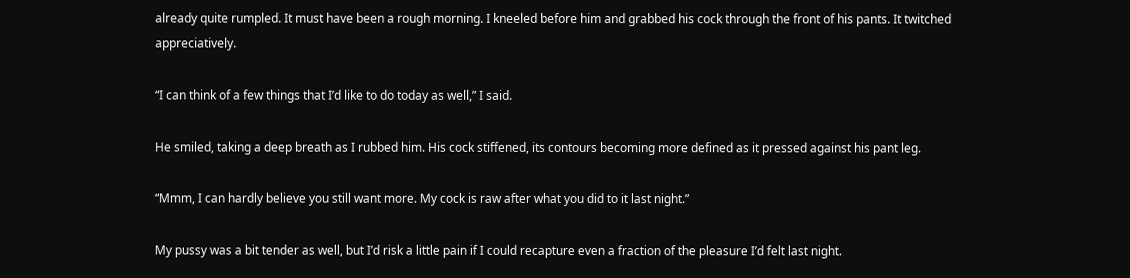already quite rumpled. It must have been a rough morning. I kneeled before him and grabbed his cock through the front of his pants. It twitched appreciatively.

“I can think of a few things that I’d like to do today as well,” I said.

He smiled, taking a deep breath as I rubbed him. His cock stiffened, its contours becoming more defined as it pressed against his pant leg.

“Mmm, I can hardly believe you still want more. My cock is raw after what you did to it last night.”

My pussy was a bit tender as well, but I’d risk a little pain if I could recapture even a fraction of the pleasure I’d felt last night.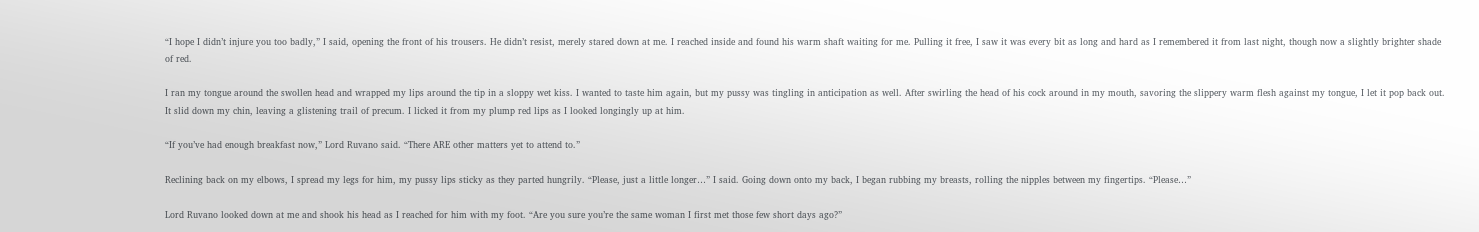“I hope I didn’t injure you too badly,” I said, opening the front of his trousers. He didn’t resist, merely stared down at me. I reached inside and found his warm shaft waiting for me. Pulling it free, I saw it was every bit as long and hard as I remembered it from last night, though now a slightly brighter shade of red.

I ran my tongue around the swollen head and wrapped my lips around the tip in a sloppy wet kiss. I wanted to taste him again, but my pussy was tingling in anticipation as well. After swirling the head of his cock around in my mouth, savoring the slippery warm flesh against my tongue, I let it pop back out. It slid down my chin, leaving a glistening trail of precum. I licked it from my plump red lips as I looked longingly up at him.

“If you’ve had enough breakfast now,” Lord Ruvano said. “There ARE other matters yet to attend to.”

Reclining back on my elbows, I spread my legs for him, my pussy lips sticky as they parted hungrily. “Please, just a little longer…” I said. Going down onto my back, I began rubbing my breasts, rolling the nipples between my fingertips. “Please…”

Lord Ruvano looked down at me and shook his head as I reached for him with my foot. “Are you sure you’re the same woman I first met those few short days ago?”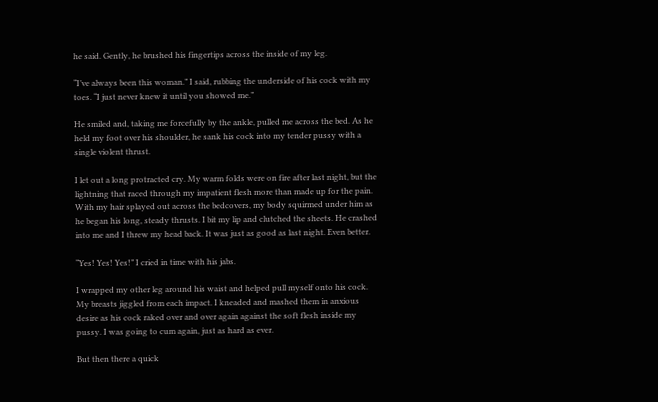he said. Gently, he brushed his fingertips across the inside of my leg.

“I’ve always been this woman.” I said, rubbing the underside of his cock with my toes. “I just never knew it until you showed me.”

He smiled and, taking me forcefully by the ankle, pulled me across the bed. As he held my foot over his shoulder, he sank his cock into my tender pussy with a single violent thrust.

I let out a long protracted cry. My warm folds were on fire after last night, but the lightning that raced through my impatient flesh more than made up for the pain. With my hair splayed out across the bedcovers, my body squirmed under him as he began his long, steady thrusts. I bit my lip and clutched the sheets. He crashed into me and I threw my head back. It was just as good as last night. Even better.

“Yes! Yes! Yes!” I cried in time with his jabs.

I wrapped my other leg around his waist and helped pull myself onto his cock. My breasts jiggled from each impact. I kneaded and mashed them in anxious desire as his cock raked over and over again against the soft flesh inside my pussy. I was going to cum again, just as hard as ever.

But then there a quick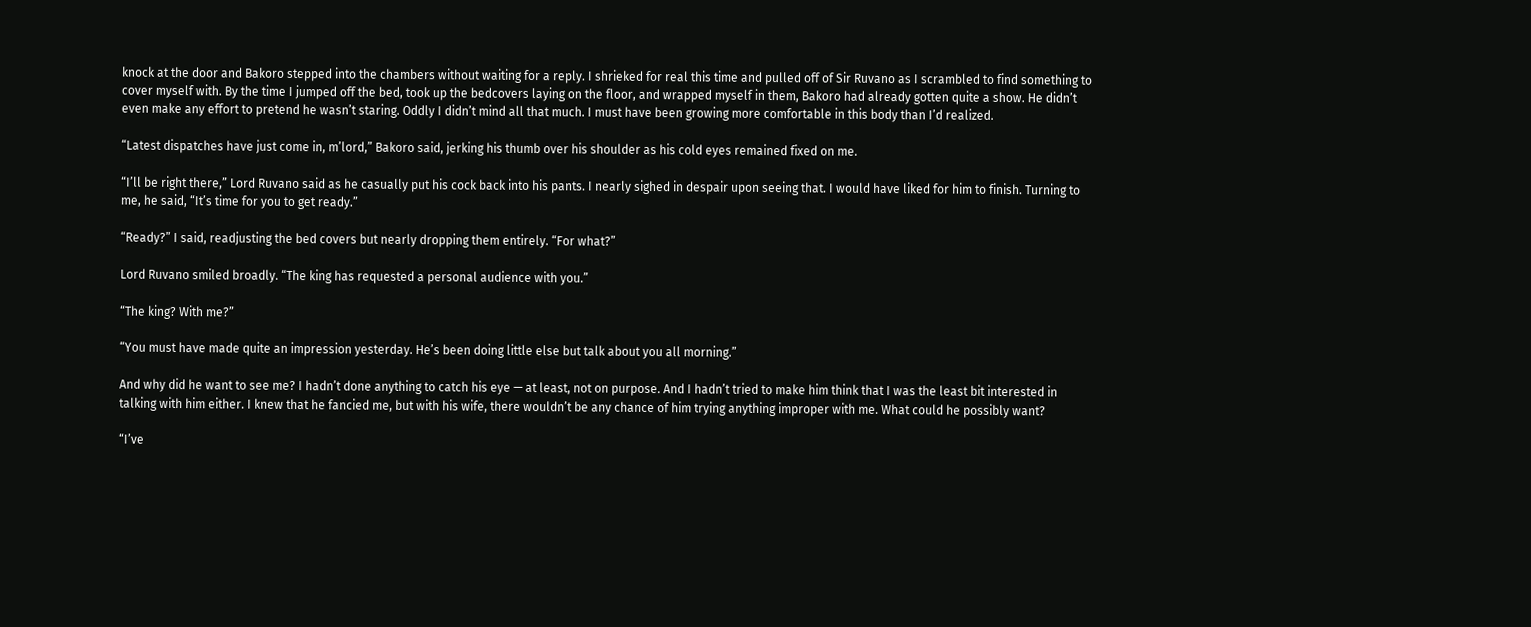knock at the door and Bakoro stepped into the chambers without waiting for a reply. I shrieked for real this time and pulled off of Sir Ruvano as I scrambled to find something to cover myself with. By the time I jumped off the bed, took up the bedcovers laying on the floor, and wrapped myself in them, Bakoro had already gotten quite a show. He didn’t even make any effort to pretend he wasn’t staring. Oddly I didn’t mind all that much. I must have been growing more comfortable in this body than I’d realized.

“Latest dispatches have just come in, m’lord,” Bakoro said, jerking his thumb over his shoulder as his cold eyes remained fixed on me.

“I’ll be right there,” Lord Ruvano said as he casually put his cock back into his pants. I nearly sighed in despair upon seeing that. I would have liked for him to finish. Turning to me, he said, “It’s time for you to get ready.”

“Ready?” I said, readjusting the bed covers but nearly dropping them entirely. “For what?”

Lord Ruvano smiled broadly. “The king has requested a personal audience with you.”

“The king? With me?”

“You must have made quite an impression yesterday. He’s been doing little else but talk about you all morning.”

And why did he want to see me? I hadn’t done anything to catch his eye — at least, not on purpose. And I hadn’t tried to make him think that I was the least bit interested in talking with him either. I knew that he fancied me, but with his wife, there wouldn’t be any chance of him trying anything improper with me. What could he possibly want?

“I’ve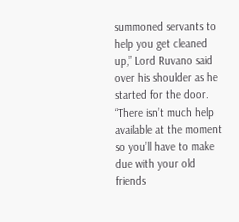summoned servants to help you get cleaned up,” Lord Ruvano said over his shoulder as he started for the door. “There isn’t much help available at the moment so you’ll have to make due with your old friends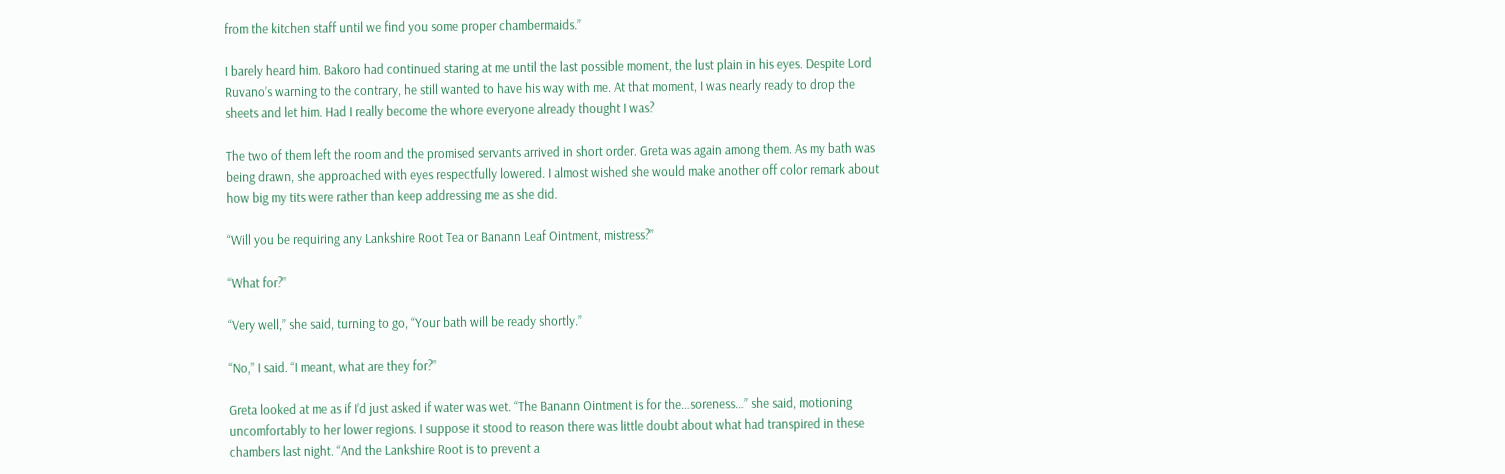from the kitchen staff until we find you some proper chambermaids.”

I barely heard him. Bakoro had continued staring at me until the last possible moment, the lust plain in his eyes. Despite Lord Ruvano’s warning to the contrary, he still wanted to have his way with me. At that moment, I was nearly ready to drop the sheets and let him. Had I really become the whore everyone already thought I was?

The two of them left the room and the promised servants arrived in short order. Greta was again among them. As my bath was being drawn, she approached with eyes respectfully lowered. I almost wished she would make another off color remark about how big my tits were rather than keep addressing me as she did.

“Will you be requiring any Lankshire Root Tea or Banann Leaf Ointment, mistress?”

“What for?”

“Very well,” she said, turning to go, “Your bath will be ready shortly.”

“No,” I said. “I meant, what are they for?”

Greta looked at me as if I’d just asked if water was wet. “The Banann Ointment is for the…soreness…” she said, motioning uncomfortably to her lower regions. I suppose it stood to reason there was little doubt about what had transpired in these chambers last night. “And the Lankshire Root is to prevent a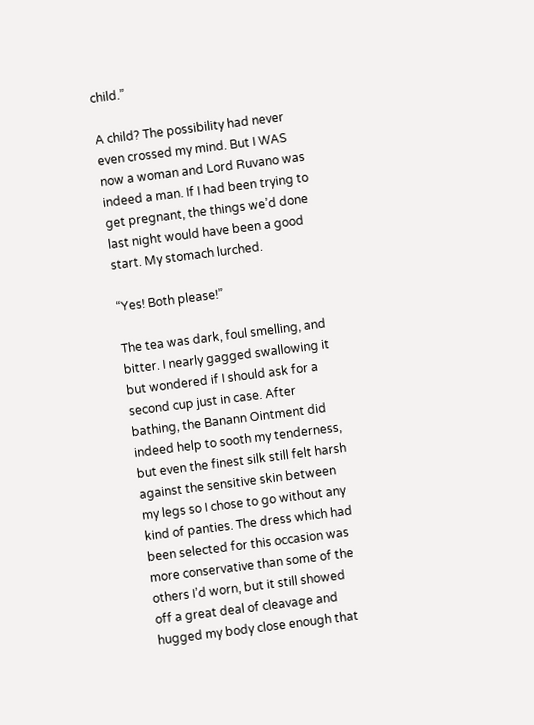child.”

A child? The possibility had never even crossed my mind. But I WAS now a woman and Lord Ruvano was indeed a man. If I had been trying to get pregnant, the things we’d done last night would have been a good start. My stomach lurched.

“Yes! Both please!”

The tea was dark, foul smelling, and bitter. I nearly gagged swallowing it but wondered if I should ask for a second cup just in case. After bathing, the Banann Ointment did indeed help to sooth my tenderness, but even the finest silk still felt harsh against the sensitive skin between my legs so I chose to go without any kind of panties. The dress which had been selected for this occasion was more conservative than some of the others I’d worn, but it still showed off a great deal of cleavage and hugged my body close enough that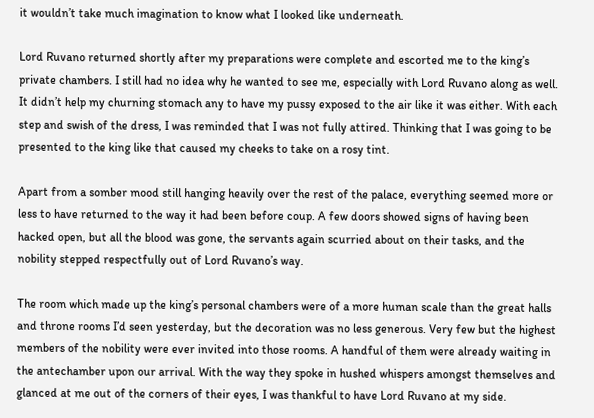it wouldn’t take much imagination to know what I looked like underneath.

Lord Ruvano returned shortly after my preparations were complete and escorted me to the king’s private chambers. I still had no idea why he wanted to see me, especially with Lord Ruvano along as well. It didn’t help my churning stomach any to have my pussy exposed to the air like it was either. With each step and swish of the dress, I was reminded that I was not fully attired. Thinking that I was going to be presented to the king like that caused my cheeks to take on a rosy tint.

Apart from a somber mood still hanging heavily over the rest of the palace, everything seemed more or less to have returned to the way it had been before coup. A few doors showed signs of having been hacked open, but all the blood was gone, the servants again scurried about on their tasks, and the nobility stepped respectfully out of Lord Ruvano’s way.

The room which made up the king’s personal chambers were of a more human scale than the great halls and throne rooms I’d seen yesterday, but the decoration was no less generous. Very few but the highest members of the nobility were ever invited into those rooms. A handful of them were already waiting in the antechamber upon our arrival. With the way they spoke in hushed whispers amongst themselves and glanced at me out of the corners of their eyes, I was thankful to have Lord Ruvano at my side.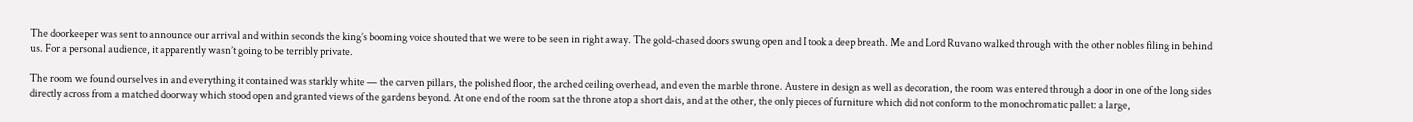The doorkeeper was sent to announce our arrival and within seconds the king’s booming voice shouted that we were to be seen in right away. The gold-chased doors swung open and I took a deep breath. Me and Lord Ruvano walked through with the other nobles filing in behind us. For a personal audience, it apparently wasn’t going to be terribly private.

The room we found ourselves in and everything it contained was starkly white — the carven pillars, the polished floor, the arched ceiling overhead, and even the marble throne. Austere in design as well as decoration, the room was entered through a door in one of the long sides directly across from a matched doorway which stood open and granted views of the gardens beyond. At one end of the room sat the throne atop a short dais, and at the other, the only pieces of furniture which did not conform to the monochromatic pallet: a large,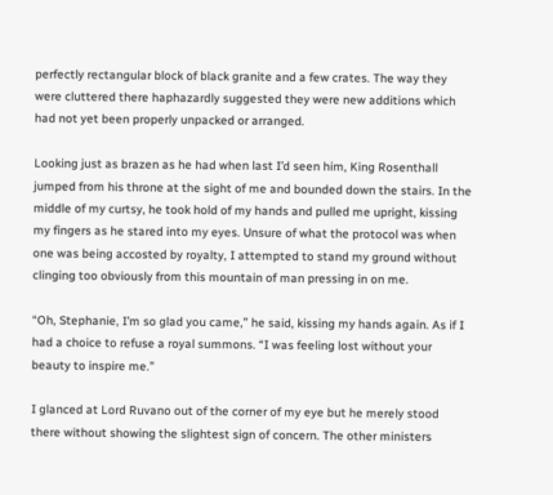perfectly rectangular block of black granite and a few crates. The way they were cluttered there haphazardly suggested they were new additions which had not yet been properly unpacked or arranged.

Looking just as brazen as he had when last I’d seen him, King Rosenthall jumped from his throne at the sight of me and bounded down the stairs. In the middle of my curtsy, he took hold of my hands and pulled me upright, kissing my fingers as he stared into my eyes. Unsure of what the protocol was when one was being accosted by royalty, I attempted to stand my ground without clinging too obviously from this mountain of man pressing in on me.

“Oh, Stephanie, I’m so glad you came,” he said, kissing my hands again. As if I had a choice to refuse a royal summons. “I was feeling lost without your beauty to inspire me.”

I glanced at Lord Ruvano out of the corner of my eye but he merely stood there without showing the slightest sign of concern. The other ministers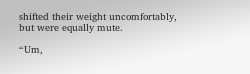shifted their weight uncomfortably, but were equally mute.

“Um,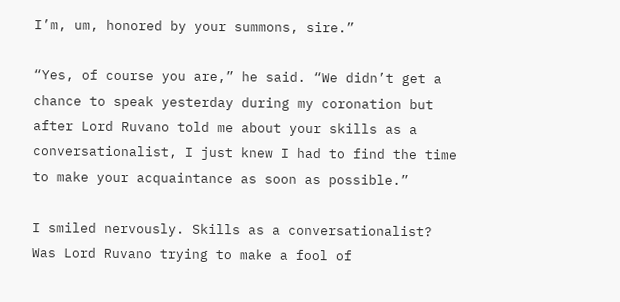I’m, um, honored by your summons, sire.”

“Yes, of course you are,” he said. “We didn’t get a chance to speak yesterday during my coronation but after Lord Ruvano told me about your skills as a conversationalist, I just knew I had to find the time to make your acquaintance as soon as possible.”

I smiled nervously. Skills as a conversationalist? Was Lord Ruvano trying to make a fool of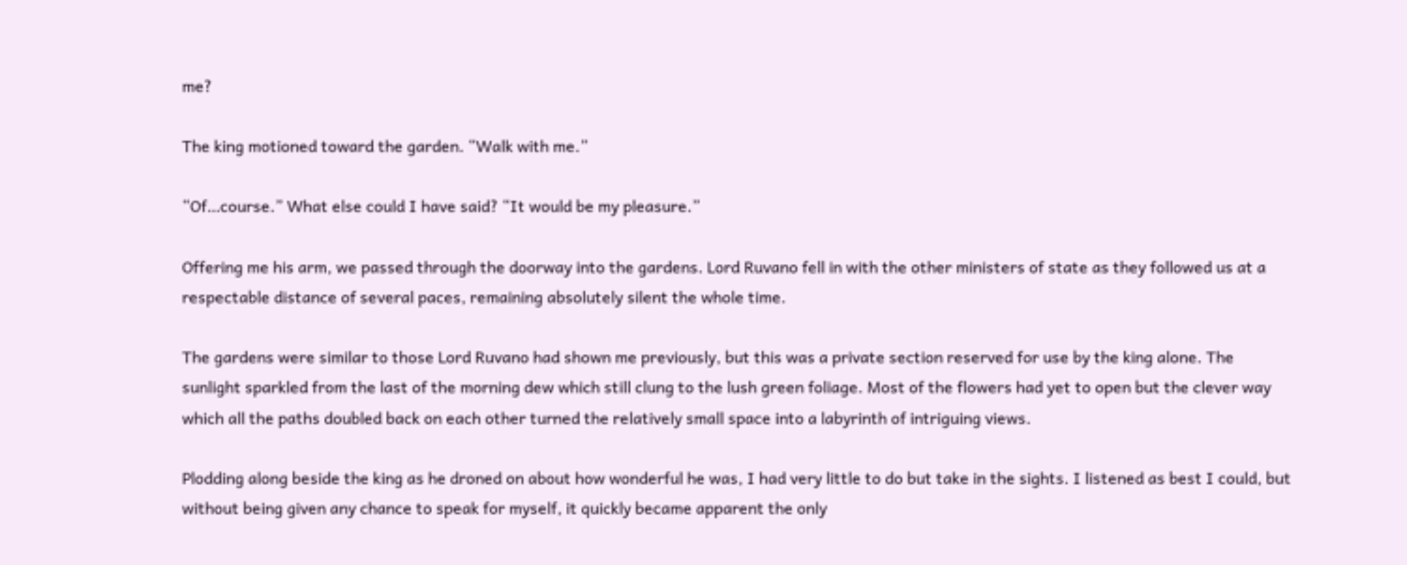me?

The king motioned toward the garden. “Walk with me.”

“Of…course.” What else could I have said? “It would be my pleasure.”

Offering me his arm, we passed through the doorway into the gardens. Lord Ruvano fell in with the other ministers of state as they followed us at a respectable distance of several paces, remaining absolutely silent the whole time.

The gardens were similar to those Lord Ruvano had shown me previously, but this was a private section reserved for use by the king alone. The sunlight sparkled from the last of the morning dew which still clung to the lush green foliage. Most of the flowers had yet to open but the clever way which all the paths doubled back on each other turned the relatively small space into a labyrinth of intriguing views.

Plodding along beside the king as he droned on about how wonderful he was, I had very little to do but take in the sights. I listened as best I could, but without being given any chance to speak for myself, it quickly became apparent the only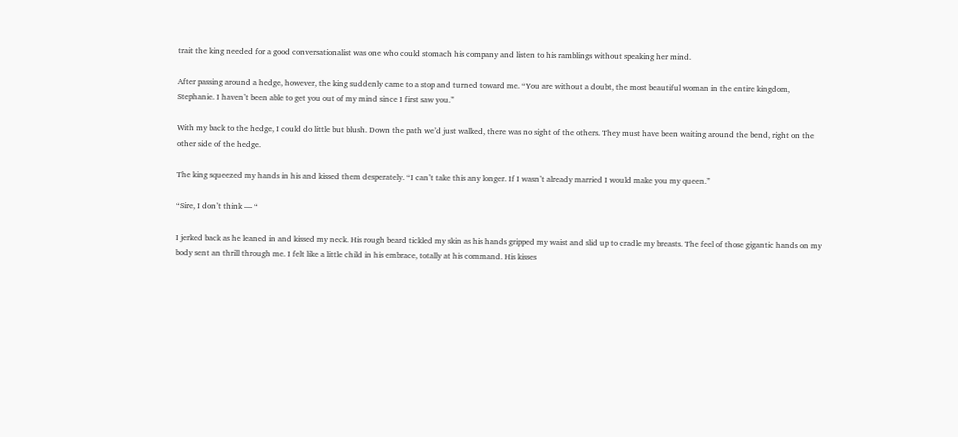trait the king needed for a good conversationalist was one who could stomach his company and listen to his ramblings without speaking her mind.

After passing around a hedge, however, the king suddenly came to a stop and turned toward me. “You are without a doubt, the most beautiful woman in the entire kingdom, Stephanie. I haven’t been able to get you out of my mind since I first saw you.”

With my back to the hedge, I could do little but blush. Down the path we’d just walked, there was no sight of the others. They must have been waiting around the bend, right on the other side of the hedge.

The king squeezed my hands in his and kissed them desperately. “I can’t take this any longer. If I wasn’t already married I would make you my queen.”

“Sire, I don’t think — “

I jerked back as he leaned in and kissed my neck. His rough beard tickled my skin as his hands gripped my waist and slid up to cradle my breasts. The feel of those gigantic hands on my body sent an thrill through me. I felt like a little child in his embrace, totally at his command. His kisses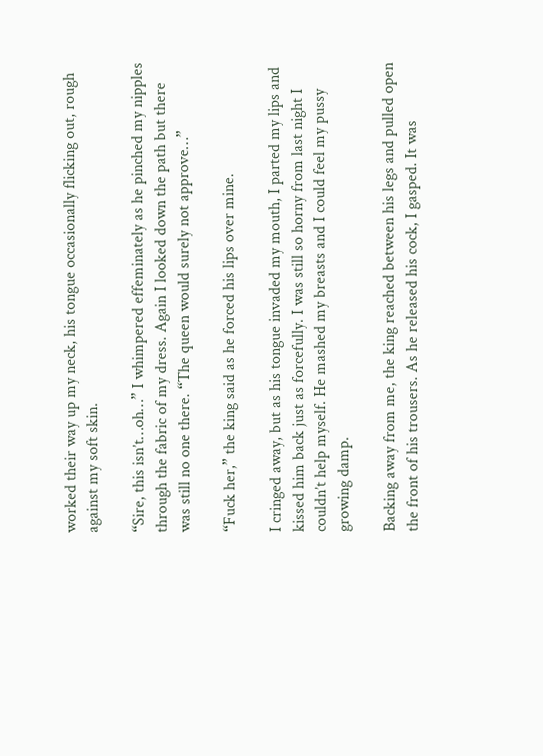worked their way up my neck, his tongue occasionally flicking out, rough against my soft skin.

“Sire, this isn’t…oh…” I whimpered effeminately as he pinched my nipples through the fabric of my dress. Again I looked down the path but there was still no one there. “The queen would surely not approve…”

“Fuck her,” the king said as he forced his lips over mine.

I cringed away, but as his tongue invaded my mouth, I parted my lips and kissed him back just as forcefully. I was still so horny from last night I couldn’t help myself. He mashed my breasts and I could feel my pussy growing damp.

Backing away from me, the king reached between his legs and pulled open the front of his trousers. As he released his cock, I gasped. It was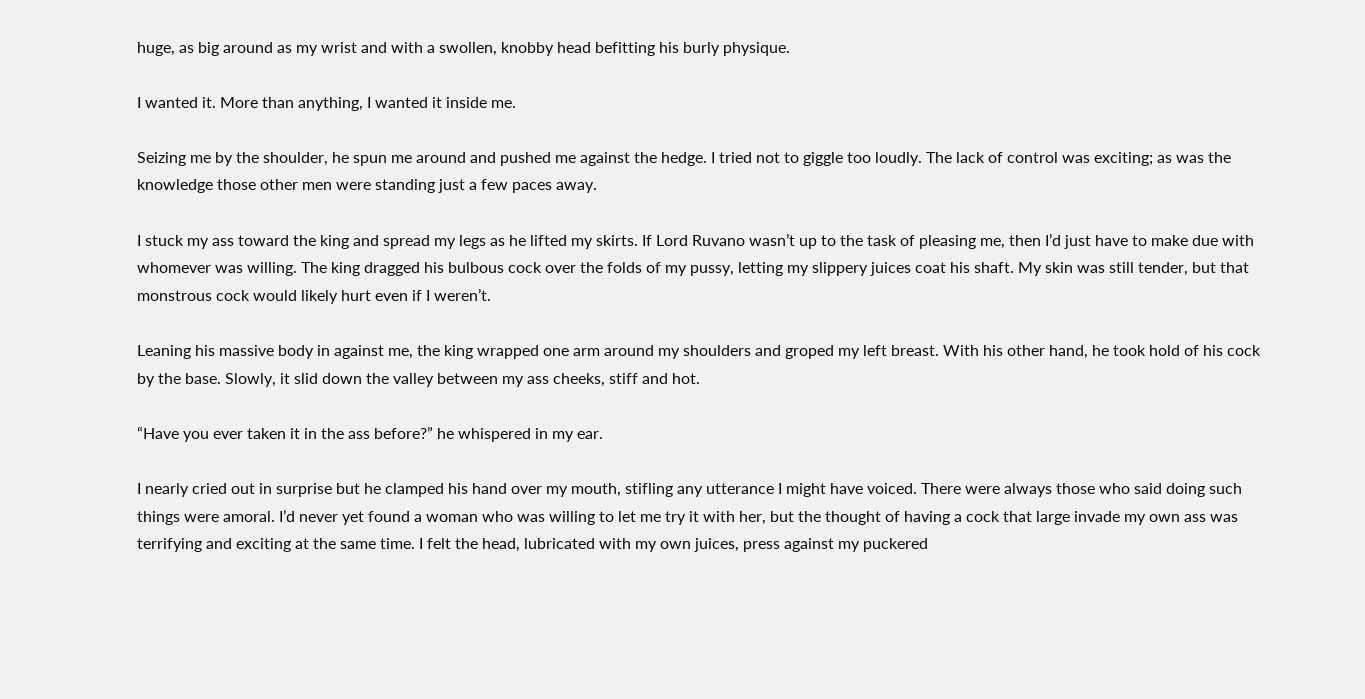huge, as big around as my wrist and with a swollen, knobby head befitting his burly physique.

I wanted it. More than anything, I wanted it inside me.

Seizing me by the shoulder, he spun me around and pushed me against the hedge. I tried not to giggle too loudly. The lack of control was exciting; as was the knowledge those other men were standing just a few paces away.

I stuck my ass toward the king and spread my legs as he lifted my skirts. If Lord Ruvano wasn’t up to the task of pleasing me, then I’d just have to make due with whomever was willing. The king dragged his bulbous cock over the folds of my pussy, letting my slippery juices coat his shaft. My skin was still tender, but that monstrous cock would likely hurt even if I weren’t.

Leaning his massive body in against me, the king wrapped one arm around my shoulders and groped my left breast. With his other hand, he took hold of his cock by the base. Slowly, it slid down the valley between my ass cheeks, stiff and hot.

“Have you ever taken it in the ass before?” he whispered in my ear.

I nearly cried out in surprise but he clamped his hand over my mouth, stifling any utterance I might have voiced. There were always those who said doing such things were amoral. I’d never yet found a woman who was willing to let me try it with her, but the thought of having a cock that large invade my own ass was terrifying and exciting at the same time. I felt the head, lubricated with my own juices, press against my puckered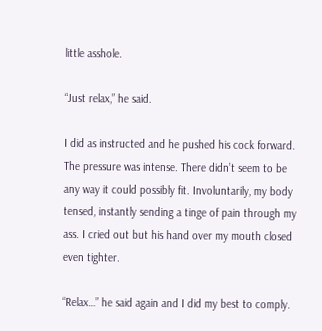little asshole.

“Just relax,” he said.

I did as instructed and he pushed his cock forward. The pressure was intense. There didn’t seem to be any way it could possibly fit. Involuntarily, my body tensed, instantly sending a tinge of pain through my ass. I cried out but his hand over my mouth closed even tighter.

“Relax…” he said again and I did my best to comply.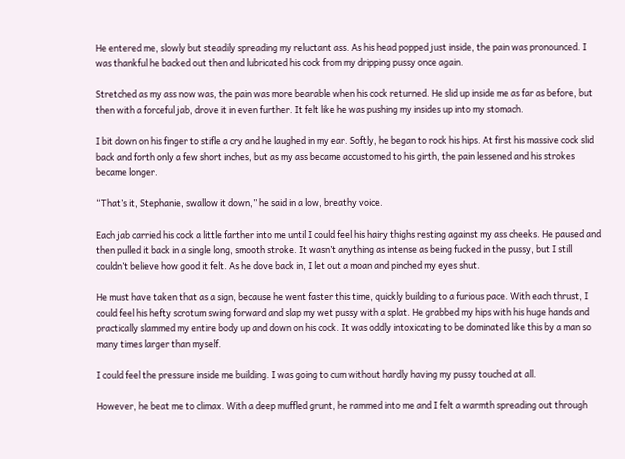He entered me, slowly but steadily spreading my reluctant ass. As his head popped just inside, the pain was pronounced. I was thankful he backed out then and lubricated his cock from my dripping pussy once again.

Stretched as my ass now was, the pain was more bearable when his cock returned. He slid up inside me as far as before, but then with a forceful jab, drove it in even further. It felt like he was pushing my insides up into my stomach.

I bit down on his finger to stifle a cry and he laughed in my ear. Softly, he began to rock his hips. At first his massive cock slid back and forth only a few short inches, but as my ass became accustomed to his girth, the pain lessened and his strokes became longer.

“That’s it, Stephanie, swallow it down,” he said in a low, breathy voice.

Each jab carried his cock a little farther into me until I could feel his hairy thighs resting against my ass cheeks. He paused and then pulled it back in a single long, smooth stroke. It wasn’t anything as intense as being fucked in the pussy, but I still couldn’t believe how good it felt. As he dove back in, I let out a moan and pinched my eyes shut.

He must have taken that as a sign, because he went faster this time, quickly building to a furious pace. With each thrust, I could feel his hefty scrotum swing forward and slap my wet pussy with a splat. He grabbed my hips with his huge hands and practically slammed my entire body up and down on his cock. It was oddly intoxicating to be dominated like this by a man so many times larger than myself.

I could feel the pressure inside me building. I was going to cum without hardly having my pussy touched at all.

However, he beat me to climax. With a deep muffled grunt, he rammed into me and I felt a warmth spreading out through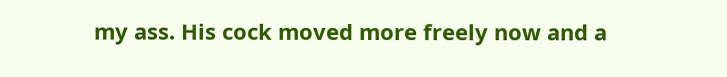my ass. His cock moved more freely now and a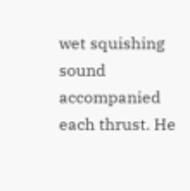wet squishing sound accompanied each thrust. He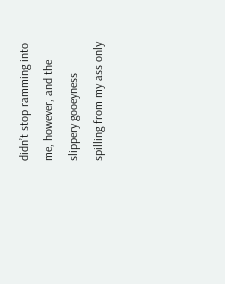didn’t stop ramming into me, however, and the slippery gooeyness spilling from my ass only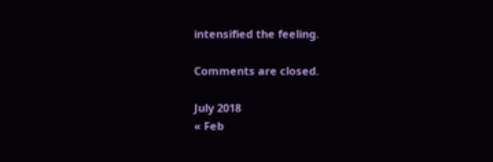intensified the feeling.

Comments are closed.

July 2018
« Feb